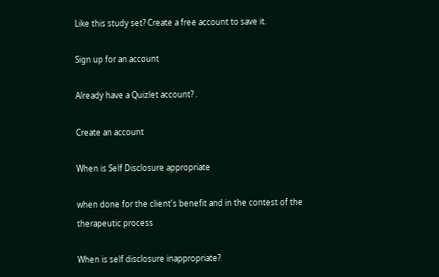Like this study set? Create a free account to save it.

Sign up for an account

Already have a Quizlet account? .

Create an account

When is Self Disclosure appropriate

when done for the client's benefit and in the contest of the therapeutic process

When is self disclosure inappropriate?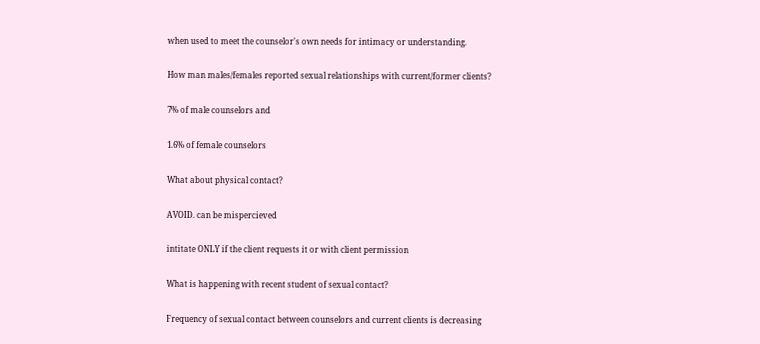when used to meet the counselor's own needs for intimacy or understanding.

How man males/females reported sexual relationships with current/former clients?

7% of male counselors and

1.6% of female counselors

What about physical contact?

AVOID. can be mispercieved

intitate ONLY if the client requests it or with client permission

What is happening with recent student of sexual contact?

Frequency of sexual contact between counselors and current clients is decreasing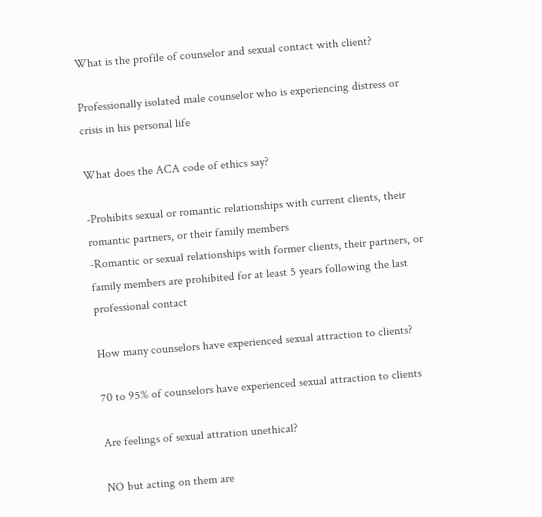What is the profile of counselor and sexual contact with client?

Professionally isolated male counselor who is experiencing distress or crisis in his personal life

What does the ACA code of ethics say?

-Prohibits sexual or romantic relationships with current clients, their romantic partners, or their family members
-Romantic or sexual relationships with former clients, their partners, or family members are prohibited for at least 5 years following the last professional contact

How many counselors have experienced sexual attraction to clients?

70 to 95% of counselors have experienced sexual attraction to clients

Are feelings of sexual attration unethical?

NO but acting on them are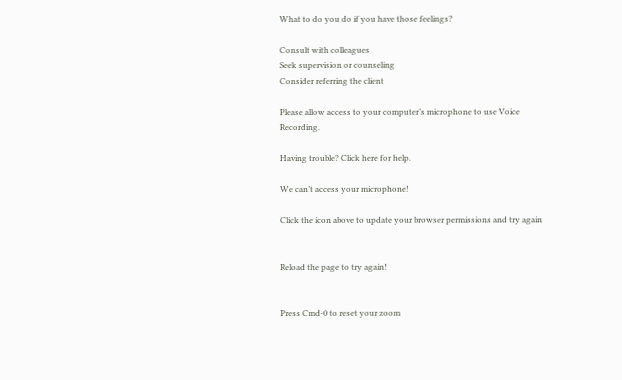What to do you do if you have those feelings?

Consult with colleagues
Seek supervision or counseling
Consider referring the client

Please allow access to your computer’s microphone to use Voice Recording.

Having trouble? Click here for help.

We can’t access your microphone!

Click the icon above to update your browser permissions and try again


Reload the page to try again!


Press Cmd-0 to reset your zoom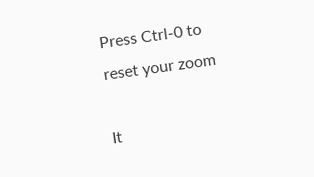Press Ctrl-0 to reset your zoom

It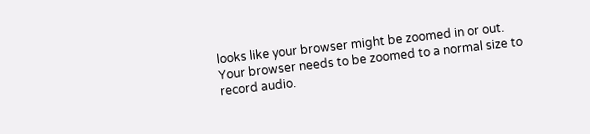looks like your browser might be zoomed in or out. Your browser needs to be zoomed to a normal size to record audio.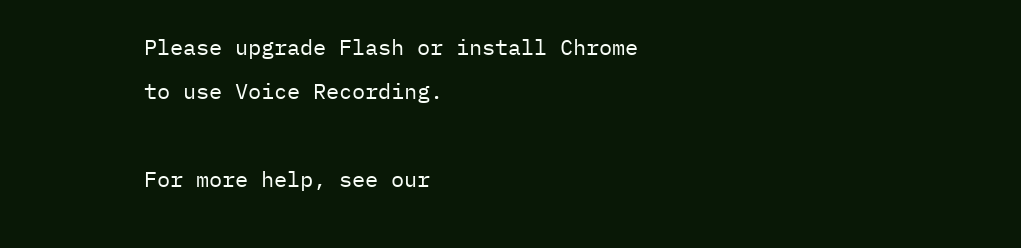Please upgrade Flash or install Chrome
to use Voice Recording.

For more help, see our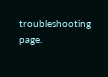troubleshooting page.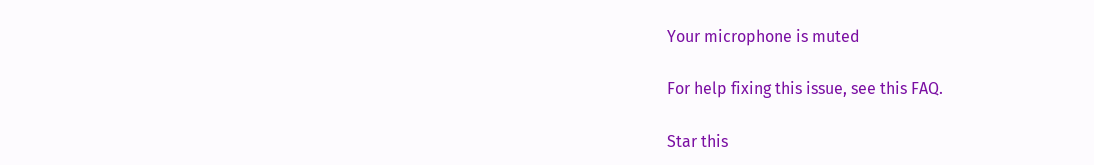Your microphone is muted

For help fixing this issue, see this FAQ.

Star this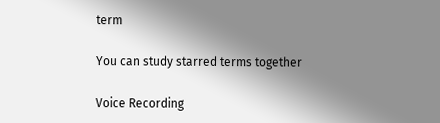term

You can study starred terms together

Voice Recording